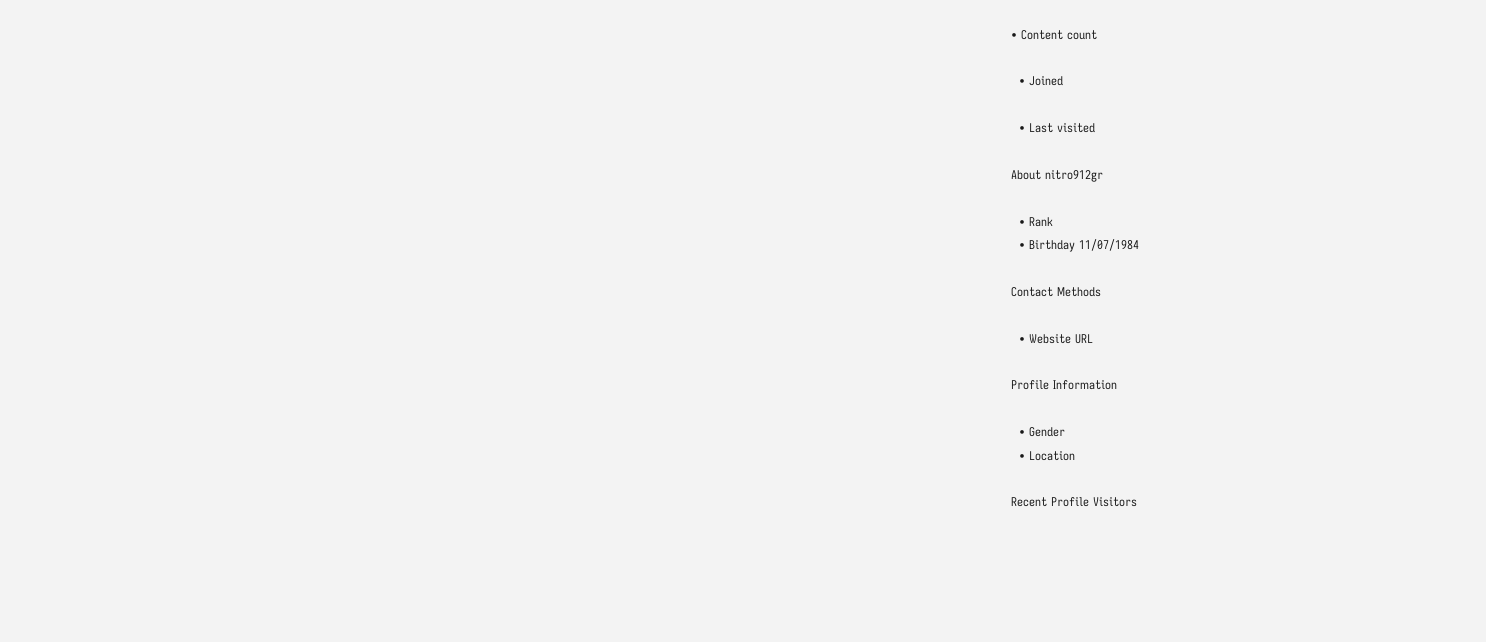• Content count

  • Joined

  • Last visited

About nitro912gr

  • Rank
  • Birthday 11/07/1984

Contact Methods

  • Website URL

Profile Information

  • Gender
  • Location

Recent Profile Visitors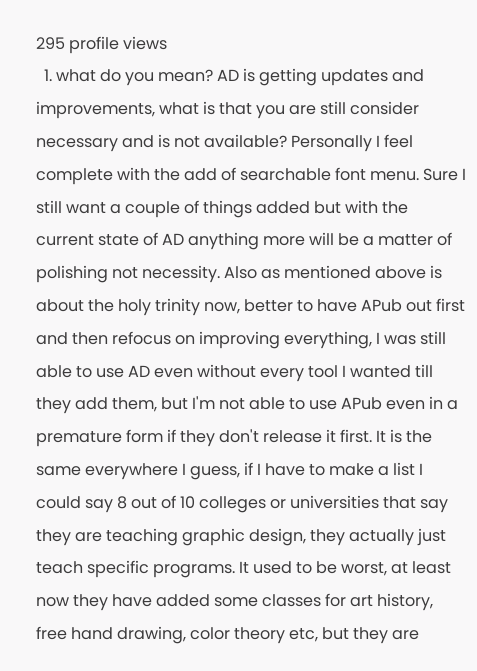295 profile views
  1. what do you mean? AD is getting updates and improvements, what is that you are still consider necessary and is not available? Personally I feel complete with the add of searchable font menu. Sure I still want a couple of things added but with the current state of AD anything more will be a matter of polishing not necessity. Also as mentioned above is about the holy trinity now, better to have APub out first and then refocus on improving everything, I was still able to use AD even without every tool I wanted till they add them, but I'm not able to use APub even in a premature form if they don't release it first. It is the same everywhere I guess, if I have to make a list I could say 8 out of 10 colleges or universities that say they are teaching graphic design, they actually just teach specific programs. It used to be worst, at least now they have added some classes for art history, free hand drawing, color theory etc, but they are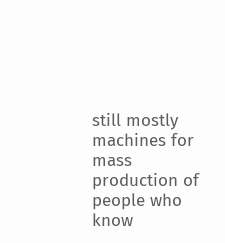still mostly machines for mass production of people who know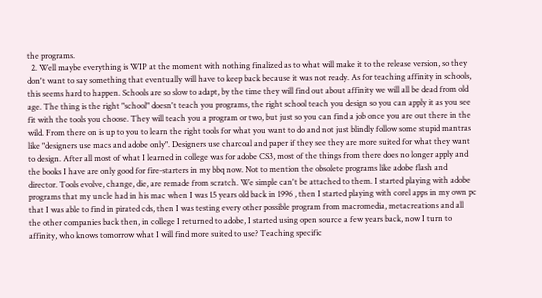the programs.
  2. Well maybe everything is WIP at the moment with nothing finalized as to what will make it to the release version, so they don't want to say something that eventually will have to keep back because it was not ready. As for teaching affinity in schools, this seems hard to happen. Schools are so slow to adapt, by the time they will find out about affinity we will all be dead from old age. The thing is the right "school" doesn't teach you programs, the right school teach you design so you can apply it as you see fit with the tools you choose. They will teach you a program or two, but just so you can find a job once you are out there in the wild. From there on is up to you to learn the right tools for what you want to do and not just blindly follow some stupid mantras like "designers use macs and adobe only". Designers use charcoal and paper if they see they are more suited for what they want to design. After all most of what I learned in college was for adobe CS3, most of the things from there does no longer apply and the books I have are only good for fire-starters in my bbq now. Not to mention the obsolete programs like adobe flash and director. Tools evolve, change, die, are remade from scratch. We simple can't be attached to them. I started playing with adobe programs that my uncle had in his mac when I was 15 years old back in 1996 , then I started playing with corel apps in my own pc that I was able to find in pirated cds, then I was testing every other possible program from macromedia, metacreations and all the other companies back then, in college I returned to adobe, I started using open source a few years back, now I turn to affinity, who knows tomorrow what I will find more suited to use? Teaching specific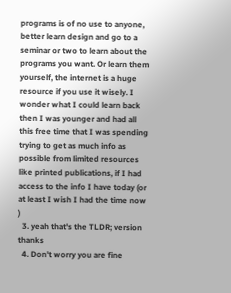programs is of no use to anyone, better learn design and go to a seminar or two to learn about the programs you want. Or learn them yourself, the internet is a huge resource if you use it wisely. I wonder what I could learn back then I was younger and had all this free time that I was spending trying to get as much info as possible from limited resources like printed publications, if I had access to the info I have today (or at least I wish I had the time now )
  3. yeah that's the TLDR; version thanks
  4. Don't worry you are fine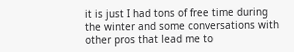it is just I had tons of free time during the winter and some conversations with other pros that lead me to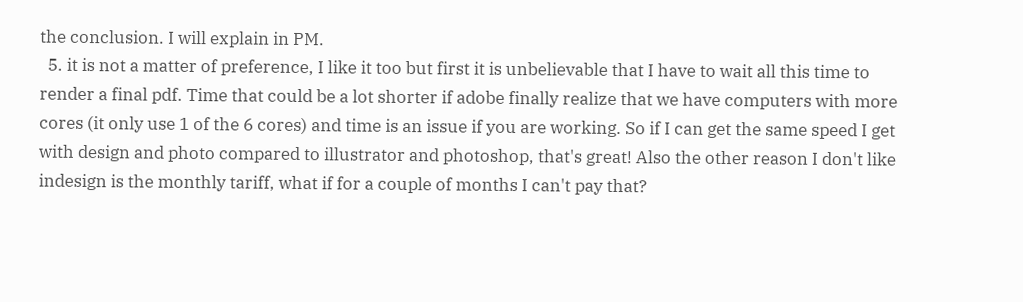the conclusion. I will explain in PM.
  5. it is not a matter of preference, I like it too but first it is unbelievable that I have to wait all this time to render a final pdf. Time that could be a lot shorter if adobe finally realize that we have computers with more cores (it only use 1 of the 6 cores) and time is an issue if you are working. So if I can get the same speed I get with design and photo compared to illustrator and photoshop, that's great! Also the other reason I don't like indesign is the monthly tariff, what if for a couple of months I can't pay that?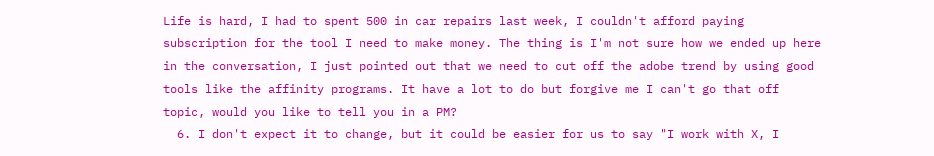Life is hard, I had to spent 500 in car repairs last week, I couldn't afford paying subscription for the tool I need to make money. The thing is I'm not sure how we ended up here in the conversation, I just pointed out that we need to cut off the adobe trend by using good tools like the affinity programs. It have a lot to do but forgive me I can't go that off topic, would you like to tell you in a PM?
  6. I don't expect it to change, but it could be easier for us to say "I work with X, I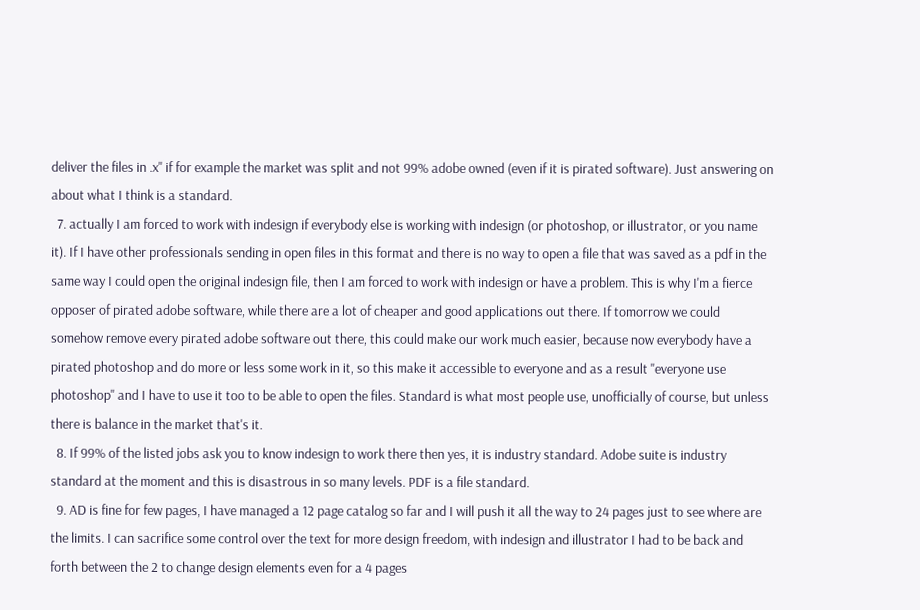deliver the files in .x" if for example the market was split and not 99% adobe owned (even if it is pirated software). Just answering on about what I think is a standard.
  7. actually I am forced to work with indesign if everybody else is working with indesign (or photoshop, or illustrator, or you name it). If I have other professionals sending in open files in this format and there is no way to open a file that was saved as a pdf in the same way I could open the original indesign file, then I am forced to work with indesign or have a problem. This is why I'm a fierce opposer of pirated adobe software, while there are a lot of cheaper and good applications out there. If tomorrow we could somehow remove every pirated adobe software out there, this could make our work much easier, because now everybody have a pirated photoshop and do more or less some work in it, so this make it accessible to everyone and as a result "everyone use photoshop" and I have to use it too to be able to open the files. Standard is what most people use, unofficially of course, but unless there is balance in the market that's it.
  8. If 99% of the listed jobs ask you to know indesign to work there then yes, it is industry standard. Adobe suite is industry standard at the moment and this is disastrous in so many levels. PDF is a file standard.
  9. AD is fine for few pages, I have managed a 12 page catalog so far and I will push it all the way to 24 pages just to see where are the limits. I can sacrifice some control over the text for more design freedom, with indesign and illustrator I had to be back and forth between the 2 to change design elements even for a 4 pages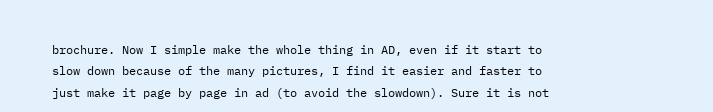brochure. Now I simple make the whole thing in AD, even if it start to slow down because of the many pictures, I find it easier and faster to just make it page by page in ad (to avoid the slowdown). Sure it is not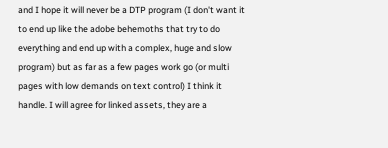and I hope it will never be a DTP program (I don't want it to end up like the adobe behemoths that try to do everything and end up with a complex, huge and slow program) but as far as a few pages work go (or multi pages with low demands on text control) I think it handle. I will agree for linked assets, they are a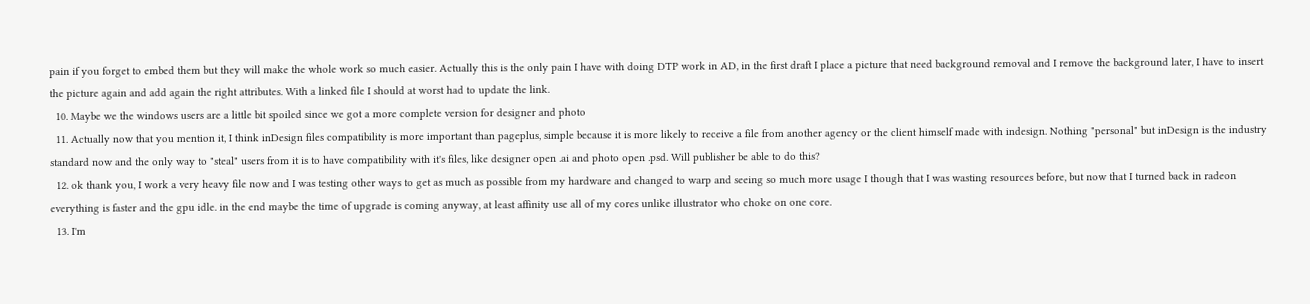pain if you forget to embed them but they will make the whole work so much easier. Actually this is the only pain I have with doing DTP work in AD, in the first draft I place a picture that need background removal and I remove the background later, I have to insert the picture again and add again the right attributes. With a linked file I should at worst had to update the link.
  10. Maybe we the windows users are a little bit spoiled since we got a more complete version for designer and photo
  11. Actually now that you mention it, I think inDesign files compatibility is more important than pageplus, simple because it is more likely to receive a file from another agency or the client himself made with indesign. Nothing "personal" but inDesign is the industry standard now and the only way to "steal" users from it is to have compatibility with it's files, like designer open .ai and photo open .psd. Will publisher be able to do this?
  12. ok thank you, I work a very heavy file now and I was testing other ways to get as much as possible from my hardware and changed to warp and seeing so much more usage I though that I was wasting resources before, but now that I turned back in radeon everything is faster and the gpu idle. in the end maybe the time of upgrade is coming anyway, at least affinity use all of my cores unlike illustrator who choke on one core.
  13. I'm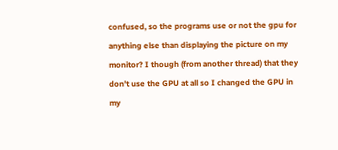confused, so the programs use or not the gpu for anything else than displaying the picture on my monitor? I though (from another thread) that they don't use the GPU at all so I changed the GPU in my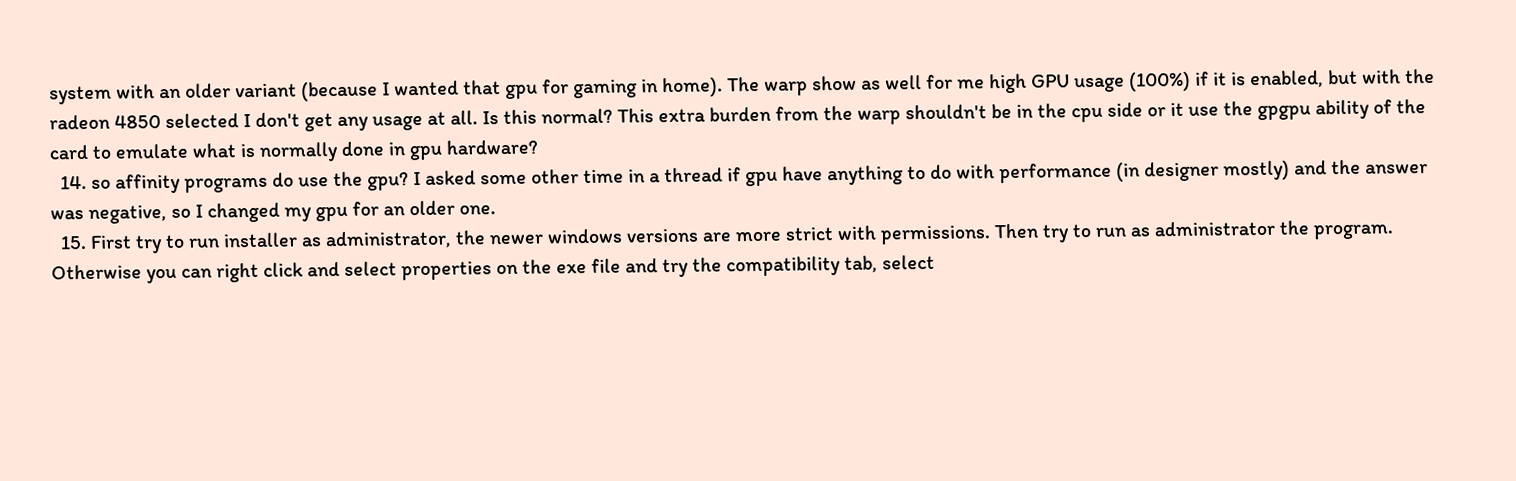system with an older variant (because I wanted that gpu for gaming in home). The warp show as well for me high GPU usage (100%) if it is enabled, but with the radeon 4850 selected I don't get any usage at all. Is this normal? This extra burden from the warp shouldn't be in the cpu side or it use the gpgpu ability of the card to emulate what is normally done in gpu hardware?
  14. so affinity programs do use the gpu? I asked some other time in a thread if gpu have anything to do with performance (in designer mostly) and the answer was negative, so I changed my gpu for an older one.
  15. First try to run installer as administrator, the newer windows versions are more strict with permissions. Then try to run as administrator the program. Otherwise you can right click and select properties on the exe file and try the compatibility tab, select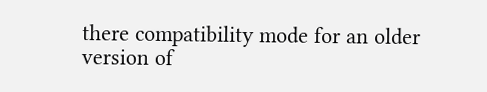there compatibility mode for an older version of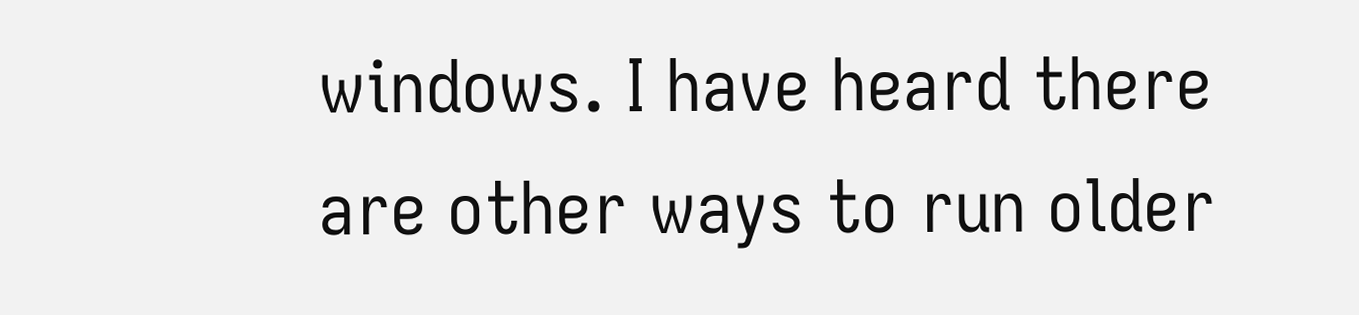windows. I have heard there are other ways to run older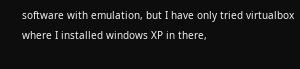software with emulation, but I have only tried virtualbox where I installed windows XP in there,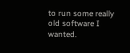to run some really old software I wanted.